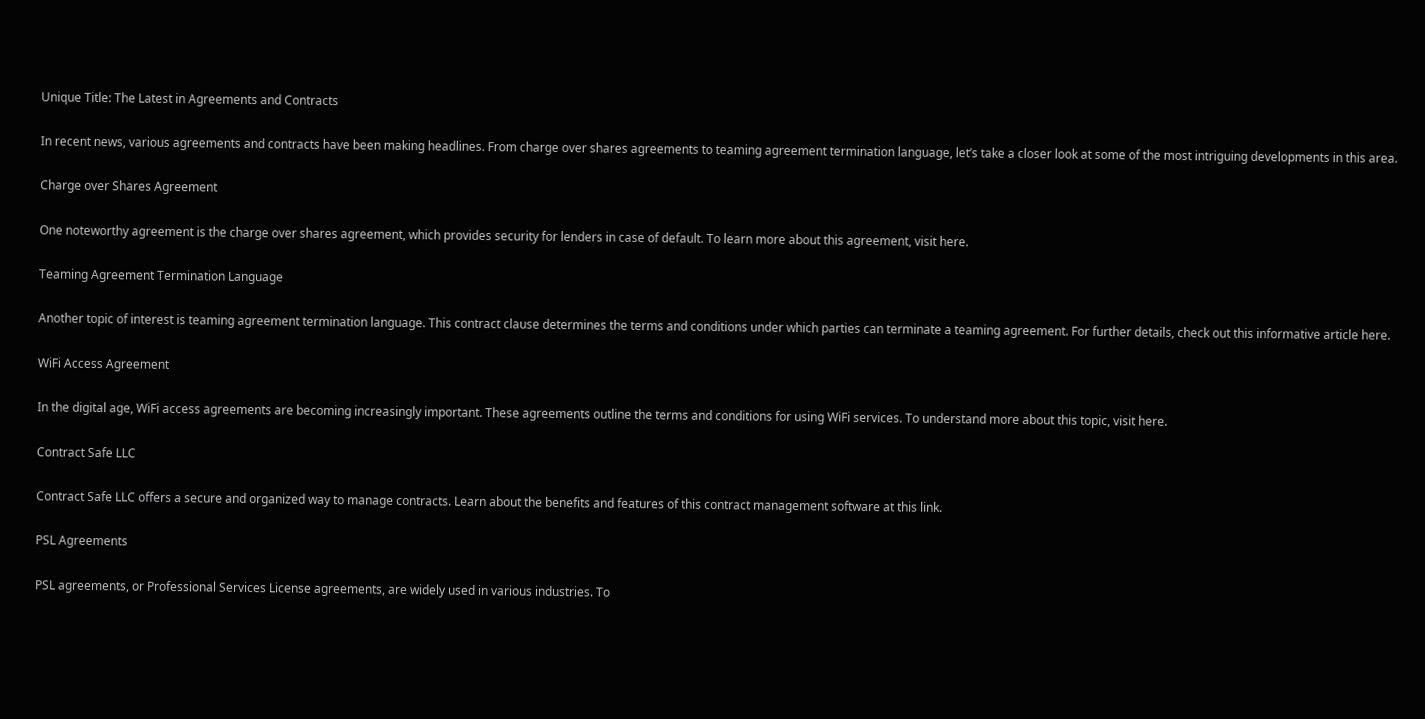Unique Title: The Latest in Agreements and Contracts

In recent news, various agreements and contracts have been making headlines. From charge over shares agreements to teaming agreement termination language, let’s take a closer look at some of the most intriguing developments in this area.

Charge over Shares Agreement

One noteworthy agreement is the charge over shares agreement, which provides security for lenders in case of default. To learn more about this agreement, visit here.

Teaming Agreement Termination Language

Another topic of interest is teaming agreement termination language. This contract clause determines the terms and conditions under which parties can terminate a teaming agreement. For further details, check out this informative article here.

WiFi Access Agreement

In the digital age, WiFi access agreements are becoming increasingly important. These agreements outline the terms and conditions for using WiFi services. To understand more about this topic, visit here.

Contract Safe LLC

Contract Safe LLC offers a secure and organized way to manage contracts. Learn about the benefits and features of this contract management software at this link.

PSL Agreements

PSL agreements, or Professional Services License agreements, are widely used in various industries. To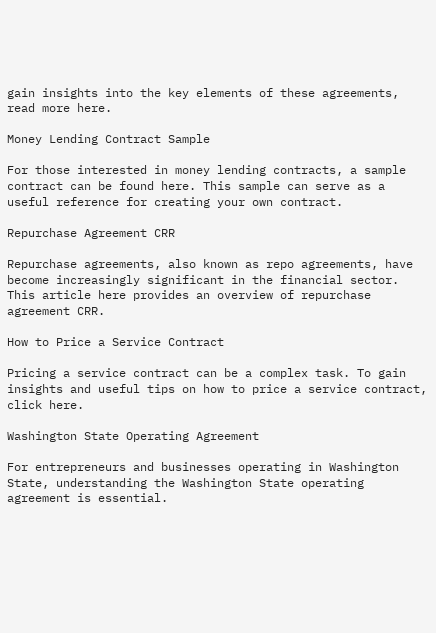gain insights into the key elements of these agreements, read more here.

Money Lending Contract Sample

For those interested in money lending contracts, a sample contract can be found here. This sample can serve as a useful reference for creating your own contract.

Repurchase Agreement CRR

Repurchase agreements, also known as repo agreements, have become increasingly significant in the financial sector. This article here provides an overview of repurchase agreement CRR.

How to Price a Service Contract

Pricing a service contract can be a complex task. To gain insights and useful tips on how to price a service contract, click here.

Washington State Operating Agreement

For entrepreneurs and businesses operating in Washington State, understanding the Washington State operating agreement is essential.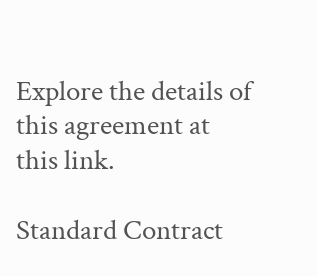Explore the details of this agreement at this link.

Standard Contract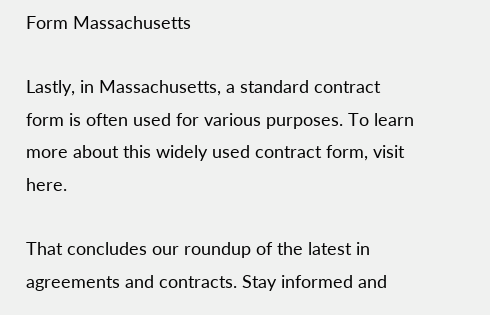Form Massachusetts

Lastly, in Massachusetts, a standard contract form is often used for various purposes. To learn more about this widely used contract form, visit here.

That concludes our roundup of the latest in agreements and contracts. Stay informed and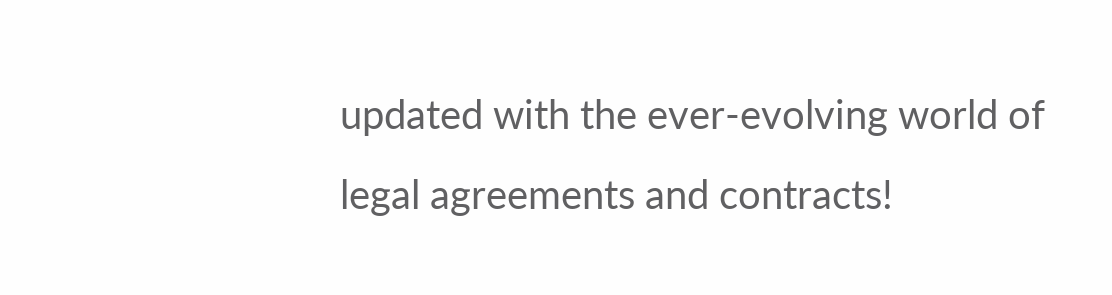updated with the ever-evolving world of legal agreements and contracts!